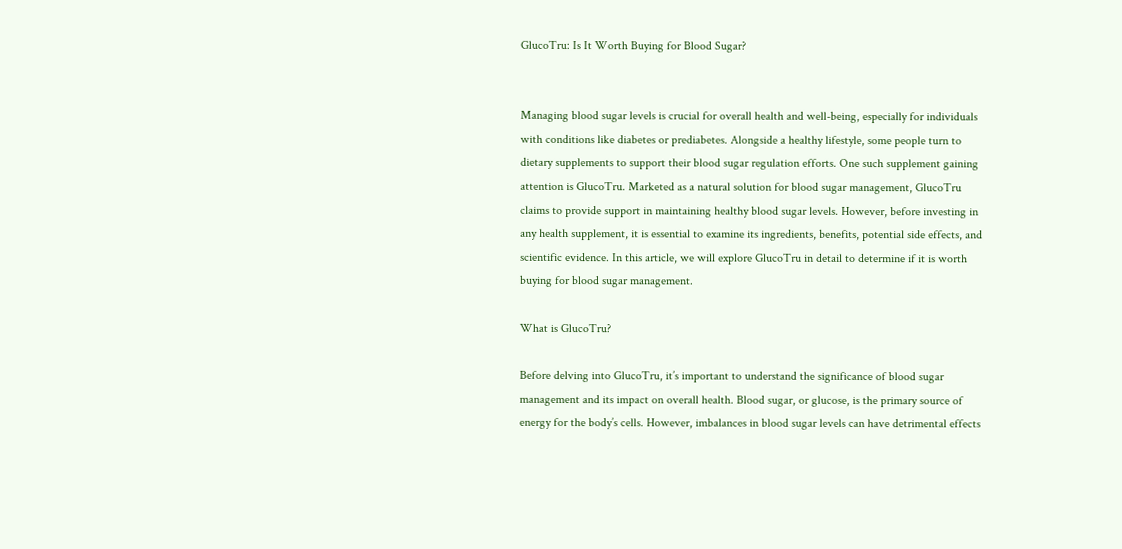GlucoTru: Is It Worth Buying for Blood Sugar?


Managing blood sugar levels is crucial for overall health and well-being, especially for individuals with conditions like diabetes or prediabetes. Alongside a healthy lifestyle, some people turn to dietary supplements to support their blood sugar regulation efforts. One such supplement gaining attention is GlucoTru. Marketed as a natural solution for blood sugar management, GlucoTru claims to provide support in maintaining healthy blood sugar levels. However, before investing in any health supplement, it is essential to examine its ingredients, benefits, potential side effects, and scientific evidence. In this article, we will explore GlucoTru in detail to determine if it is worth buying for blood sugar management.

What is GlucoTru?

Before delving into GlucoTru, it’s important to understand the significance of blood sugar management and its impact on overall health. Blood sugar, or glucose, is the primary source of energy for the body’s cells. However, imbalances in blood sugar levels can have detrimental effects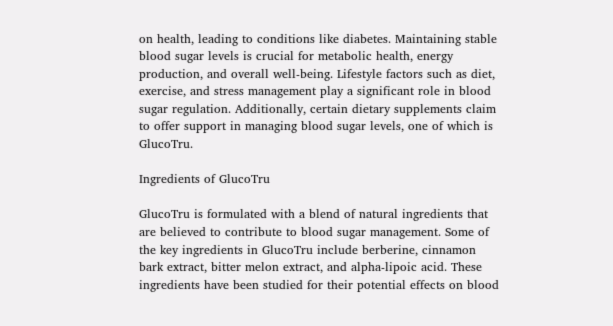on health, leading to conditions like diabetes. Maintaining stable blood sugar levels is crucial for metabolic health, energy production, and overall well-being. Lifestyle factors such as diet, exercise, and stress management play a significant role in blood sugar regulation. Additionally, certain dietary supplements claim to offer support in managing blood sugar levels, one of which is GlucoTru.

Ingredients of GlucoTru

GlucoTru is formulated with a blend of natural ingredients that are believed to contribute to blood sugar management. Some of the key ingredients in GlucoTru include berberine, cinnamon bark extract, bitter melon extract, and alpha-lipoic acid. These ingredients have been studied for their potential effects on blood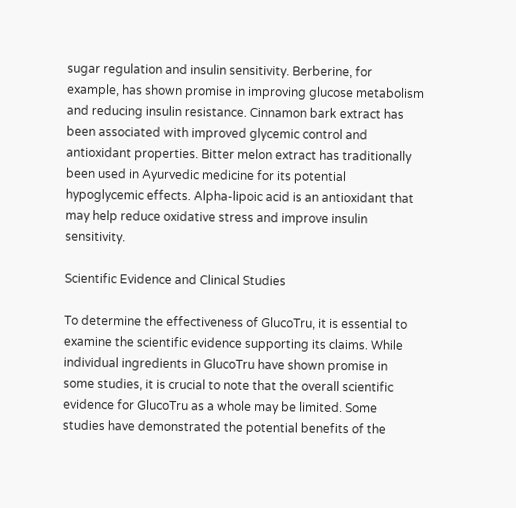sugar regulation and insulin sensitivity. Berberine, for example, has shown promise in improving glucose metabolism and reducing insulin resistance. Cinnamon bark extract has been associated with improved glycemic control and antioxidant properties. Bitter melon extract has traditionally been used in Ayurvedic medicine for its potential hypoglycemic effects. Alpha-lipoic acid is an antioxidant that may help reduce oxidative stress and improve insulin sensitivity.

Scientific Evidence and Clinical Studies

To determine the effectiveness of GlucoTru, it is essential to examine the scientific evidence supporting its claims. While individual ingredients in GlucoTru have shown promise in some studies, it is crucial to note that the overall scientific evidence for GlucoTru as a whole may be limited. Some studies have demonstrated the potential benefits of the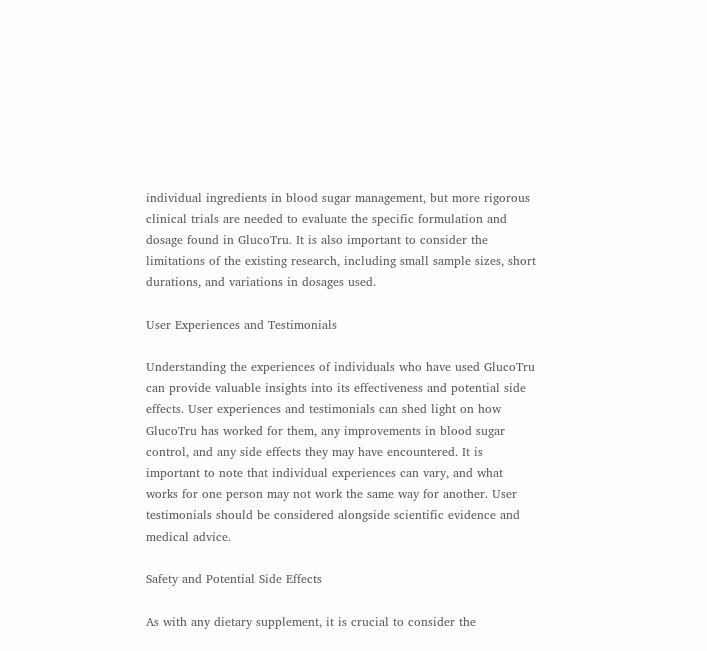individual ingredients in blood sugar management, but more rigorous clinical trials are needed to evaluate the specific formulation and dosage found in GlucoTru. It is also important to consider the limitations of the existing research, including small sample sizes, short durations, and variations in dosages used.

User Experiences and Testimonials

Understanding the experiences of individuals who have used GlucoTru can provide valuable insights into its effectiveness and potential side effects. User experiences and testimonials can shed light on how GlucoTru has worked for them, any improvements in blood sugar control, and any side effects they may have encountered. It is important to note that individual experiences can vary, and what works for one person may not work the same way for another. User testimonials should be considered alongside scientific evidence and medical advice.

Safety and Potential Side Effects

As with any dietary supplement, it is crucial to consider the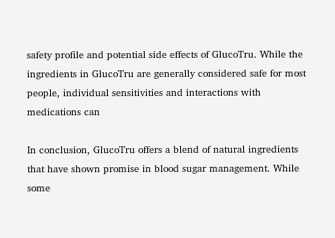safety profile and potential side effects of GlucoTru. While the ingredients in GlucoTru are generally considered safe for most people, individual sensitivities and interactions with medications can

In conclusion, GlucoTru offers a blend of natural ingredients that have shown promise in blood sugar management. While some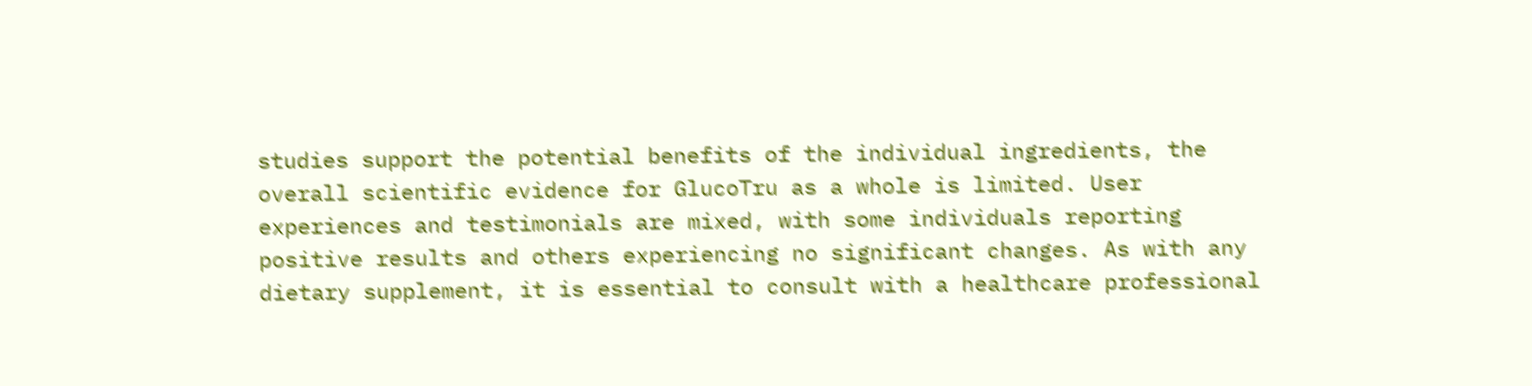studies support the potential benefits of the individual ingredients, the overall scientific evidence for GlucoTru as a whole is limited. User experiences and testimonials are mixed, with some individuals reporting positive results and others experiencing no significant changes. As with any dietary supplement, it is essential to consult with a healthcare professional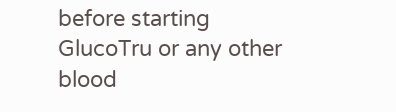before starting GlucoTru or any other blood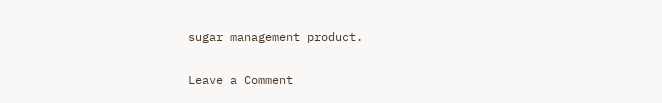sugar management product.

Leave a Comment